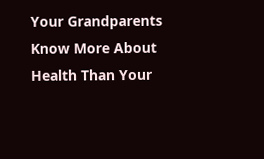Your Grandparents Know More About Health Than Your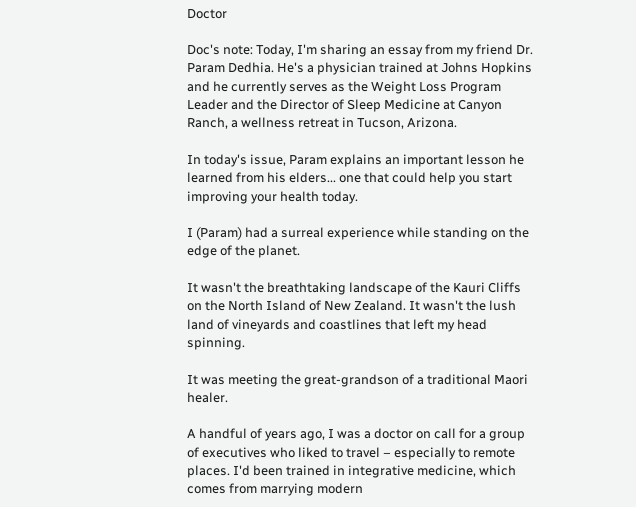Doctor

Doc's note: Today, I'm sharing an essay from my friend Dr. Param Dedhia. He's a physician trained at Johns Hopkins and he currently serves as the Weight Loss Program Leader and the Director of Sleep Medicine at Canyon Ranch, a wellness retreat in Tucson, Arizona.

In today's issue, Param explains an important lesson he learned from his elders... one that could help you start improving your health today.

I (Param) had a surreal experience while standing on the edge of the planet.

It wasn't the breathtaking landscape of the Kauri Cliffs on the North Island of New Zealand. It wasn't the lush land of vineyards and coastlines that left my head spinning.

It was meeting the great-grandson of a traditional Maori healer.

A handful of years ago, I was a doctor on call for a group of executives who liked to travel – especially to remote places. I'd been trained in integrative medicine, which comes from marrying modern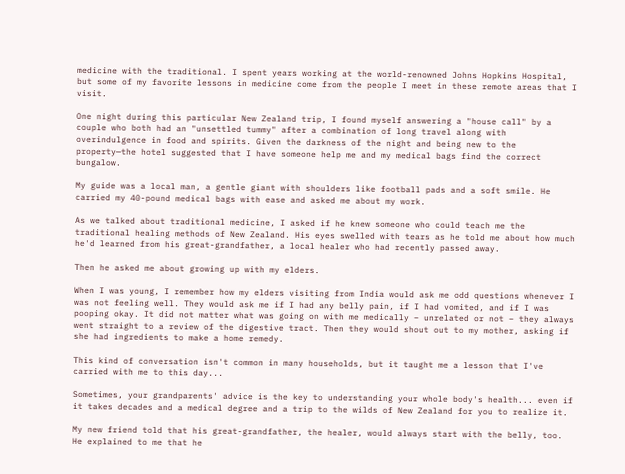medicine with the traditional. I spent years working at the world-renowned Johns Hopkins Hospital, but some of my favorite lessons in medicine come from the people I meet in these remote areas that I visit.

One night during this particular New Zealand trip, I found myself answering a "house call" by a couple who both had an "unsettled tummy" after a combination of long travel along with overindulgence in food and spirits. Given the darkness of the night and being new to the property—the hotel suggested that I have someone help me and my medical bags find the correct bungalow.

My guide was a local man, a gentle giant with shoulders like football pads and a soft smile. He carried my 40-pound medical bags with ease and asked me about my work.

As we talked about traditional medicine, I asked if he knew someone who could teach me the traditional healing methods of New Zealand. His eyes swelled with tears as he told me about how much he'd learned from his great-grandfather, a local healer who had recently passed away.

Then he asked me about growing up with my elders.

When I was young, I remember how my elders visiting from India would ask me odd questions whenever I was not feeling well. They would ask me if I had any belly pain, if I had vomited, and if I was pooping okay. It did not matter what was going on with me medically – unrelated or not – they always went straight to a review of the digestive tract. Then they would shout out to my mother, asking if she had ingredients to make a home remedy.

This kind of conversation isn't common in many households, but it taught me a lesson that I've carried with me to this day...

Sometimes, your grandparents' advice is the key to understanding your whole body's health... even if it takes decades and a medical degree and a trip to the wilds of New Zealand for you to realize it.

My new friend told that his great-grandfather, the healer, would always start with the belly, too. He explained to me that he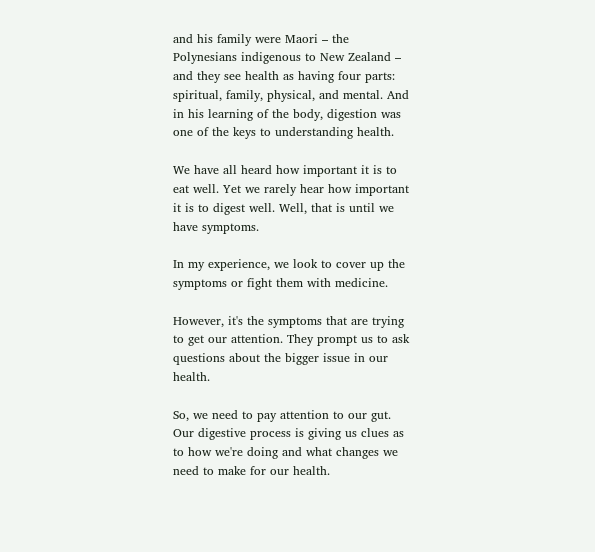and his family were Maori – the Polynesians indigenous to New Zealand – and they see health as having four parts: spiritual, family, physical, and mental. And in his learning of the body, digestion was one of the keys to understanding health.

We have all heard how important it is to eat well. Yet we rarely hear how important it is to digest well. Well, that is until we have symptoms.

In my experience, we look to cover up the symptoms or fight them with medicine.

However, it's the symptoms that are trying to get our attention. They prompt us to ask questions about the bigger issue in our health.

So, we need to pay attention to our gut. Our digestive process is giving us clues as to how we're doing and what changes we need to make for our health.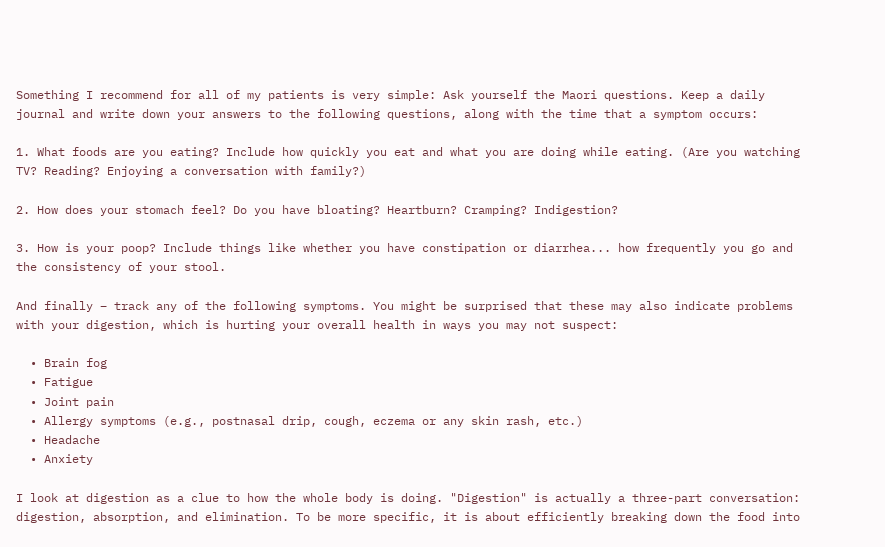Something I recommend for all of my patients is very simple: Ask yourself the Maori questions. Keep a daily journal and write down your answers to the following questions, along with the time that a symptom occurs:

1. What foods are you eating? Include how quickly you eat and what you are doing while eating. (Are you watching TV? Reading? Enjoying a conversation with family?)

2. How does your stomach feel? Do you have bloating? Heartburn? Cramping? Indigestion?

3. How is your poop? Include things like whether you have constipation or diarrhea... how frequently you go and the consistency of your stool.

And finally – track any of the following symptoms. You might be surprised that these may also indicate problems with your digestion, which is hurting your overall health in ways you may not suspect:

  • Brain fog
  • Fatigue
  • Joint pain
  • Allergy symptoms (e.g., postnasal drip, cough, eczema or any skin rash, etc.)
  • Headache
  • Anxiety

I look at digestion as a clue to how the whole body is doing. "Digestion" is actually a three-part conversation: digestion, absorption, and elimination. To be more specific, it is about efficiently breaking down the food into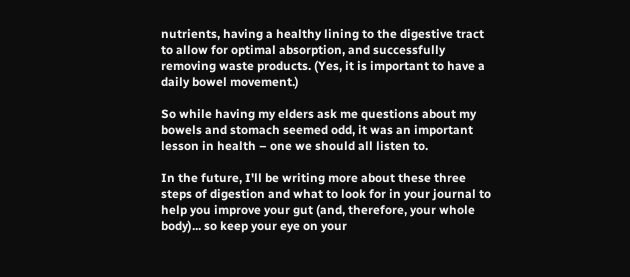nutrients, having a healthy lining to the digestive tract to allow for optimal absorption, and successfully removing waste products. (Yes, it is important to have a daily bowel movement.)

So while having my elders ask me questions about my bowels and stomach seemed odd, it was an important lesson in health – one we should all listen to.

In the future, I'll be writing more about these three steps of digestion and what to look for in your journal to help you improve your gut (and, therefore, your whole body)... so keep your eye on your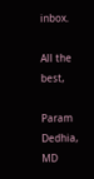inbox.

All the best,

Param Dedhia, MD